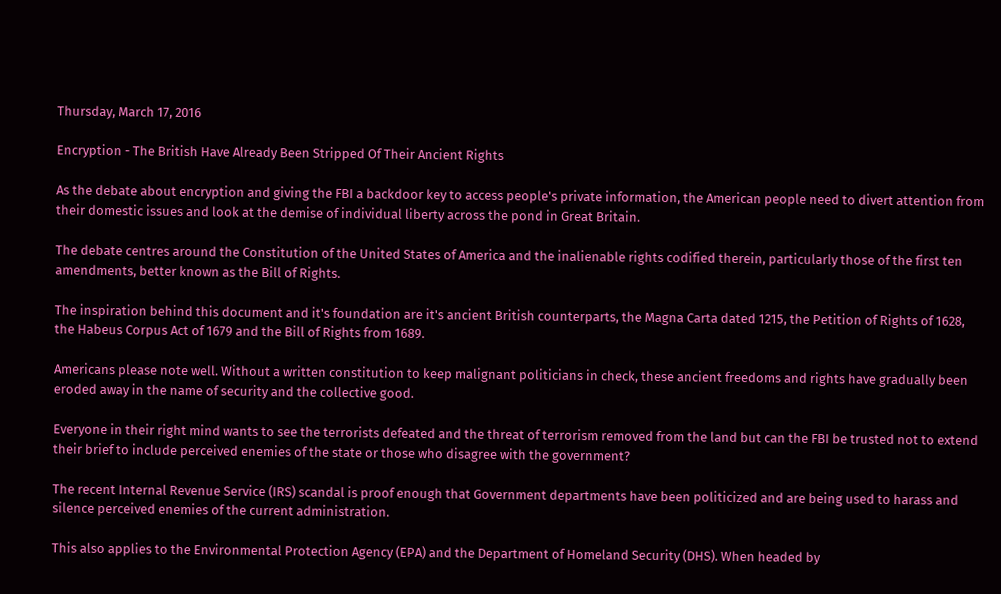Thursday, March 17, 2016

Encryption - The British Have Already Been Stripped Of Their Ancient Rights

As the debate about encryption and giving the FBI a backdoor key to access people's private information, the American people need to divert attention from their domestic issues and look at the demise of individual liberty across the pond in Great Britain.

The debate centres around the Constitution of the United States of America and the inalienable rights codified therein, particularly those of the first ten amendments, better known as the Bill of Rights.

The inspiration behind this document and it's foundation are it's ancient British counterparts, the Magna Carta dated 1215, the Petition of Rights of 1628, the Habeus Corpus Act of 1679 and the Bill of Rights from 1689.

Americans please note well. Without a written constitution to keep malignant politicians in check, these ancient freedoms and rights have gradually been eroded away in the name of security and the collective good.

Everyone in their right mind wants to see the terrorists defeated and the threat of terrorism removed from the land but can the FBI be trusted not to extend their brief to include perceived enemies of the state or those who disagree with the government?

The recent Internal Revenue Service (IRS) scandal is proof enough that Government departments have been politicized and are being used to harass and silence perceived enemies of the current administration.

This also applies to the Environmental Protection Agency (EPA) and the Department of Homeland Security (DHS). When headed by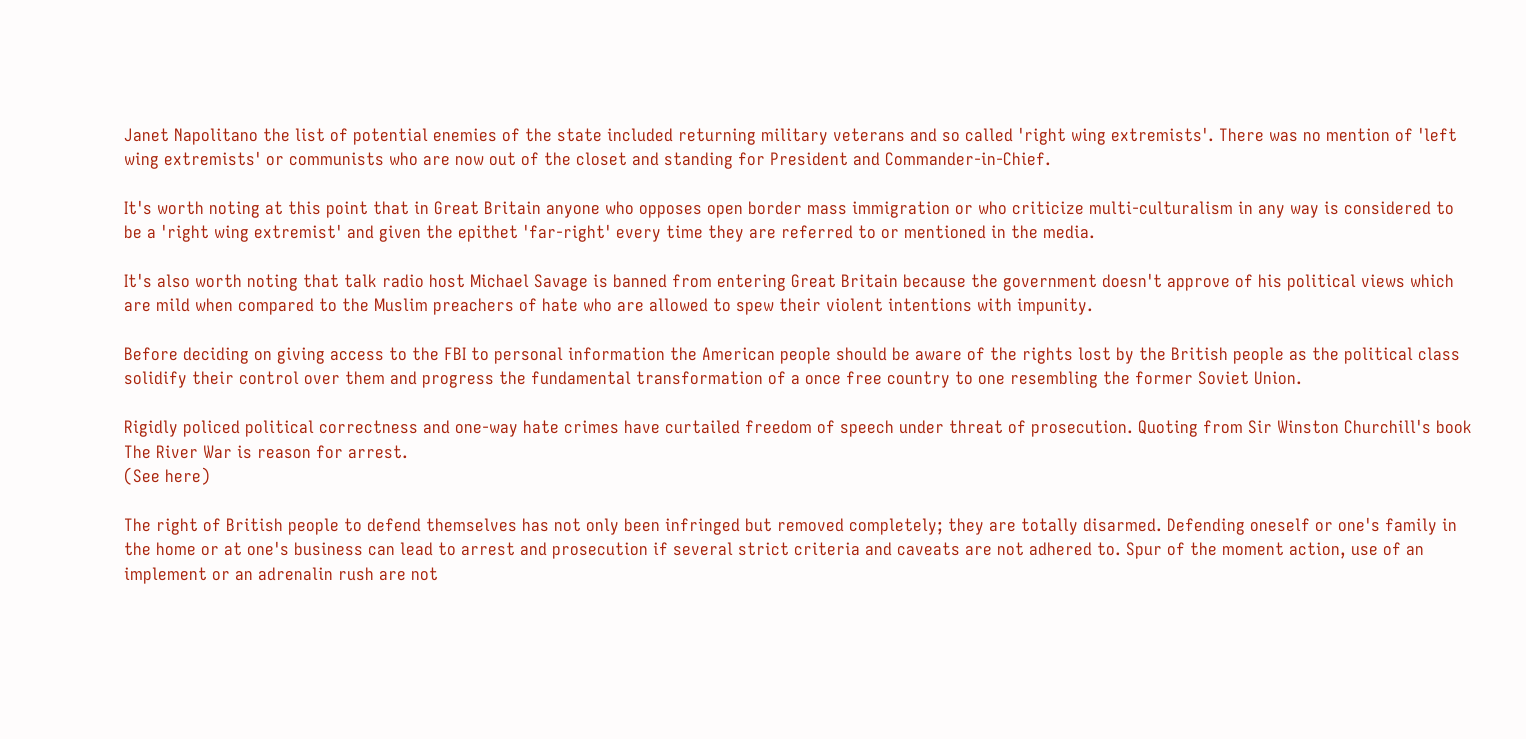Janet Napolitano the list of potential enemies of the state included returning military veterans and so called 'right wing extremists'. There was no mention of 'left wing extremists' or communists who are now out of the closet and standing for President and Commander-in-Chief.

It's worth noting at this point that in Great Britain anyone who opposes open border mass immigration or who criticize multi-culturalism in any way is considered to be a 'right wing extremist' and given the epithet 'far-right' every time they are referred to or mentioned in the media.

It's also worth noting that talk radio host Michael Savage is banned from entering Great Britain because the government doesn't approve of his political views which are mild when compared to the Muslim preachers of hate who are allowed to spew their violent intentions with impunity.

Before deciding on giving access to the FBI to personal information the American people should be aware of the rights lost by the British people as the political class solidify their control over them and progress the fundamental transformation of a once free country to one resembling the former Soviet Union.

Rigidly policed political correctness and one-way hate crimes have curtailed freedom of speech under threat of prosecution. Quoting from Sir Winston Churchill's book The River War is reason for arrest.
(See here)

The right of British people to defend themselves has not only been infringed but removed completely; they are totally disarmed. Defending oneself or one's family in the home or at one's business can lead to arrest and prosecution if several strict criteria and caveats are not adhered to. Spur of the moment action, use of an implement or an adrenalin rush are not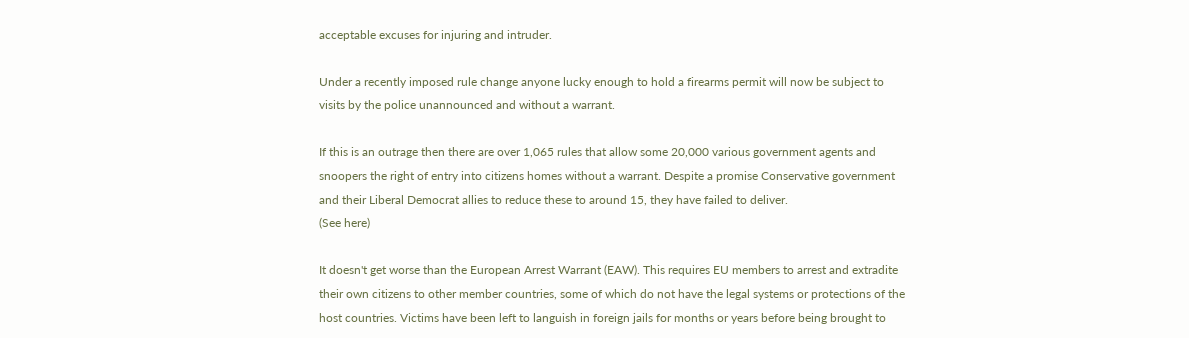acceptable excuses for injuring and intruder.

Under a recently imposed rule change anyone lucky enough to hold a firearms permit will now be subject to visits by the police unannounced and without a warrant.

If this is an outrage then there are over 1,065 rules that allow some 20,000 various government agents and snoopers the right of entry into citizens homes without a warrant. Despite a promise Conservative government and their Liberal Democrat allies to reduce these to around 15, they have failed to deliver.
(See here)

It doesn't get worse than the European Arrest Warrant (EAW). This requires EU members to arrest and extradite their own citizens to other member countries, some of which do not have the legal systems or protections of the host countries. Victims have been left to languish in foreign jails for months or years before being brought to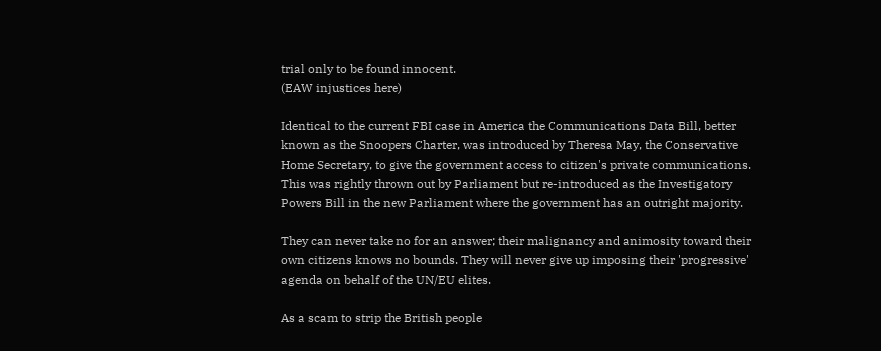trial only to be found innocent.
(EAW injustices here)

Identical to the current FBI case in America the Communications Data Bill, better known as the Snoopers Charter, was introduced by Theresa May, the Conservative Home Secretary, to give the government access to citizen's private communications. This was rightly thrown out by Parliament but re-introduced as the Investigatory Powers Bill in the new Parliament where the government has an outright majority.

They can never take no for an answer; their malignancy and animosity toward their own citizens knows no bounds. They will never give up imposing their 'progressive' agenda on behalf of the UN/EU elites.

As a scam to strip the British people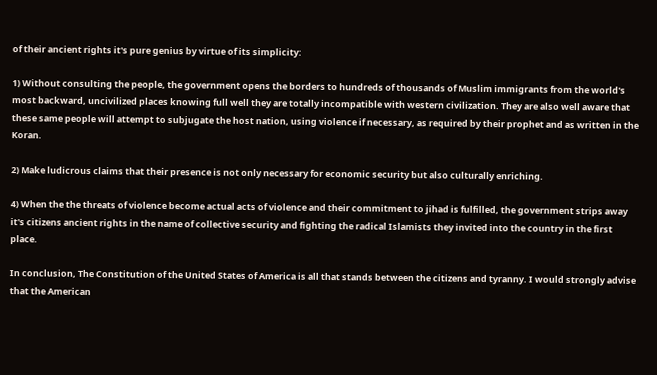of their ancient rights it's pure genius by virtue of its simplicity:

1) Without consulting the people, the government opens the borders to hundreds of thousands of Muslim immigrants from the world's most backward, uncivilized places knowing full well they are totally incompatible with western civilization. They are also well aware that these same people will attempt to subjugate the host nation, using violence if necessary, as required by their prophet and as written in the Koran.

2) Make ludicrous claims that their presence is not only necessary for economic security but also culturally enriching.

4) When the the threats of violence become actual acts of violence and their commitment to jihad is fulfilled, the government strips away it's citizens ancient rights in the name of collective security and fighting the radical Islamists they invited into the country in the first place.

In conclusion, The Constitution of the United States of America is all that stands between the citizens and tyranny. I would strongly advise that the American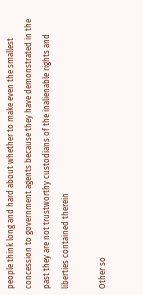people think long and hard about whether to make even the smallest concession to government agents because they have demonstrated in the past they are not trustworthy custodians of the inalienable rights and liberties contained therein

Other so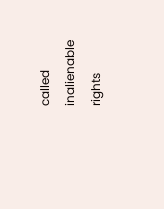called inalienable rights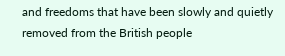and freedoms that have been slowly and quietly removed from the British people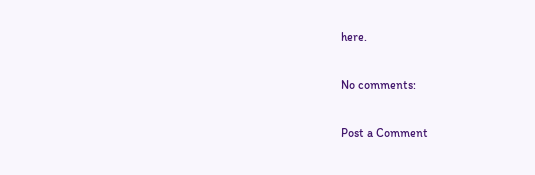here.

No comments:

Post a Comment